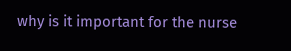why is it important for the nurse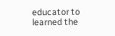educator to learned the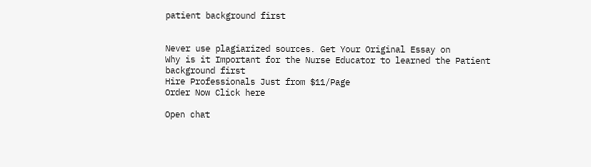patient background first


Never use plagiarized sources. Get Your Original Essay on
Why is it Important for the Nurse Educator to learned the Patient background first
Hire Professionals Just from $11/Page
Order Now Click here

Open chat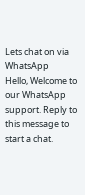Lets chat on via WhatsApp
Hello, Welcome to our WhatsApp support. Reply to this message to start a chat.